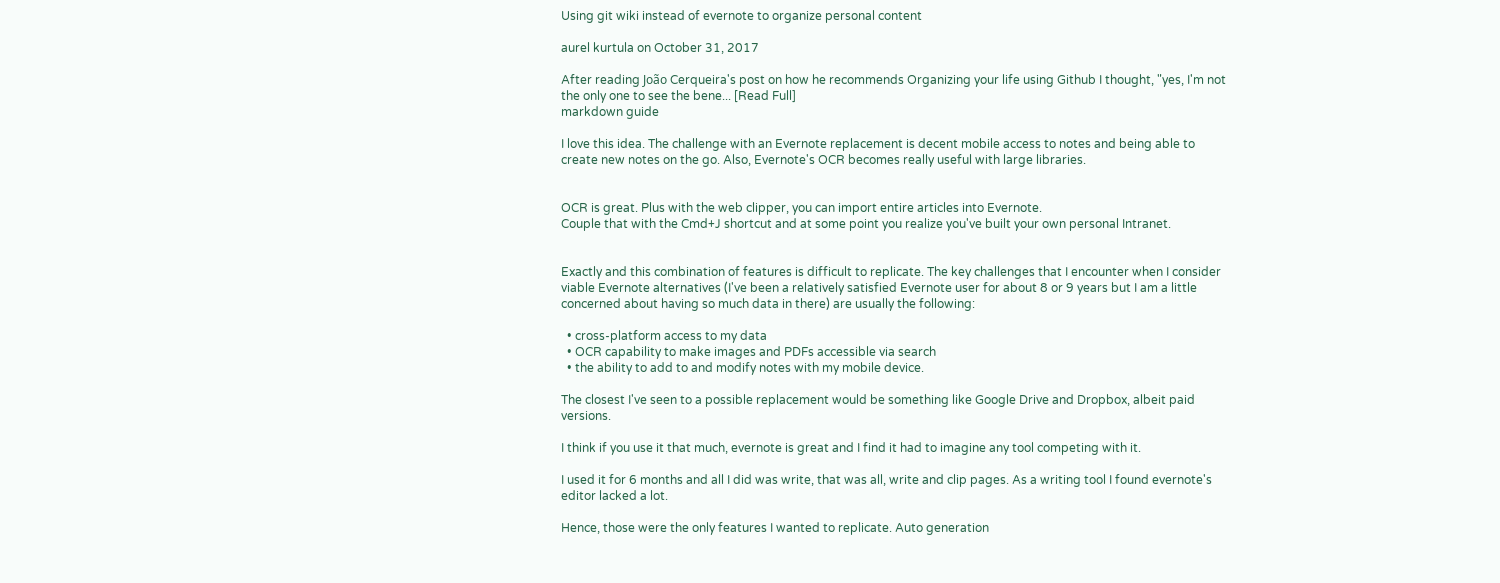Using git wiki instead of evernote to organize personal content

aurel kurtula on October 31, 2017

After reading João Cerqueira's post on how he recommends Organizing your life using Github I thought, "yes, I'm not the only one to see the bene... [Read Full]
markdown guide

I love this idea. The challenge with an Evernote replacement is decent mobile access to notes and being able to create new notes on the go. Also, Evernote's OCR becomes really useful with large libraries.


OCR is great. Plus with the web clipper, you can import entire articles into Evernote.
Couple that with the Cmd+J shortcut and at some point you realize you've built your own personal Intranet.


Exactly and this combination of features is difficult to replicate. The key challenges that I encounter when I consider viable Evernote alternatives (I've been a relatively satisfied Evernote user for about 8 or 9 years but I am a little concerned about having so much data in there) are usually the following:

  • cross-platform access to my data
  • OCR capability to make images and PDFs accessible via search
  • the ability to add to and modify notes with my mobile device.

The closest I've seen to a possible replacement would be something like Google Drive and Dropbox, albeit paid versions.

I think if you use it that much, evernote is great and I find it had to imagine any tool competing with it.

I used it for 6 months and all I did was write, that was all, write and clip pages. As a writing tool I found evernote's editor lacked a lot.

Hence, those were the only features I wanted to replicate. Auto generation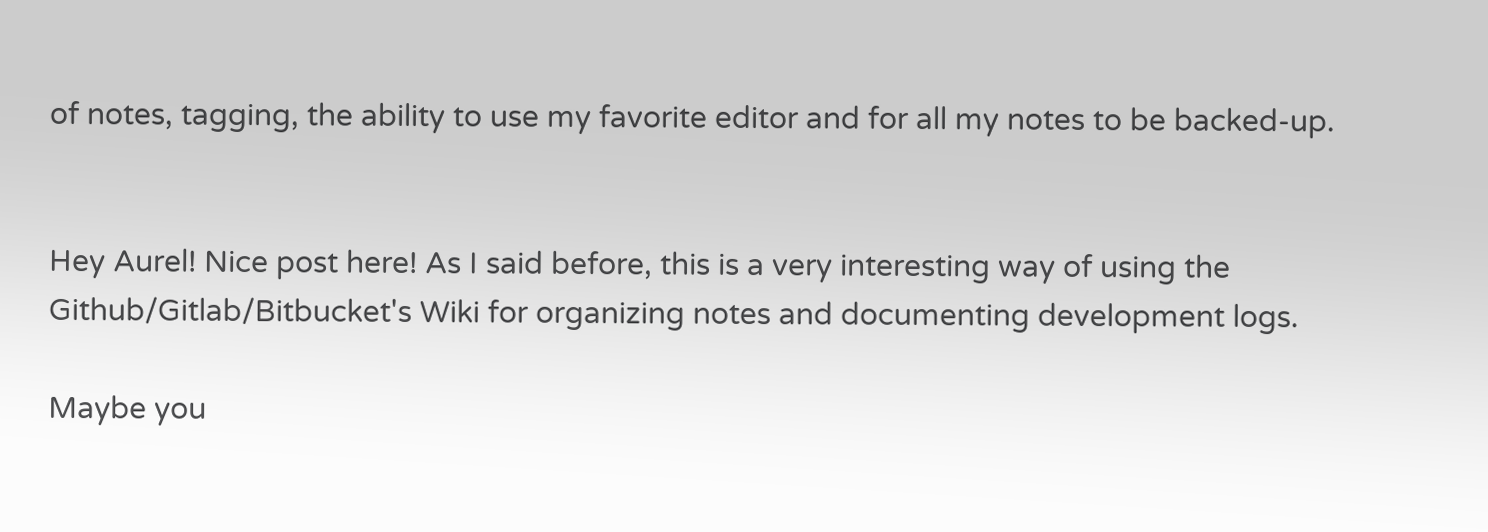of notes, tagging, the ability to use my favorite editor and for all my notes to be backed-up.


Hey Aurel! Nice post here! As I said before, this is a very interesting way of using the Github/Gitlab/Bitbucket's Wiki for organizing notes and documenting development logs.

Maybe you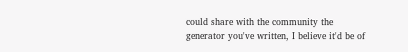could share with the community the generator you've written, I believe it'd be of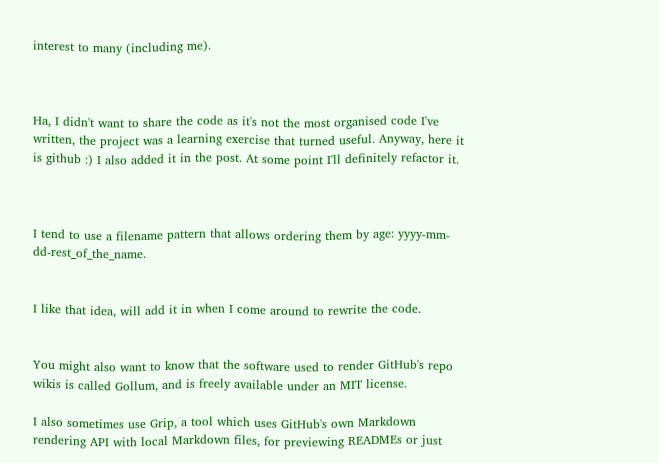interest to many (including me).



Ha, I didn't want to share the code as it's not the most organised code I've written, the project was a learning exercise that turned useful. Anyway, here it is github :) I also added it in the post. At some point I'll definitely refactor it.



I tend to use a filename pattern that allows ordering them by age: yyyy-mm-dd-rest_of_the_name.


I like that idea, will add it in when I come around to rewrite the code.


You might also want to know that the software used to render GitHub's repo wikis is called Gollum, and is freely available under an MIT license.

I also sometimes use Grip, a tool which uses GitHub's own Markdown rendering API with local Markdown files, for previewing READMEs or just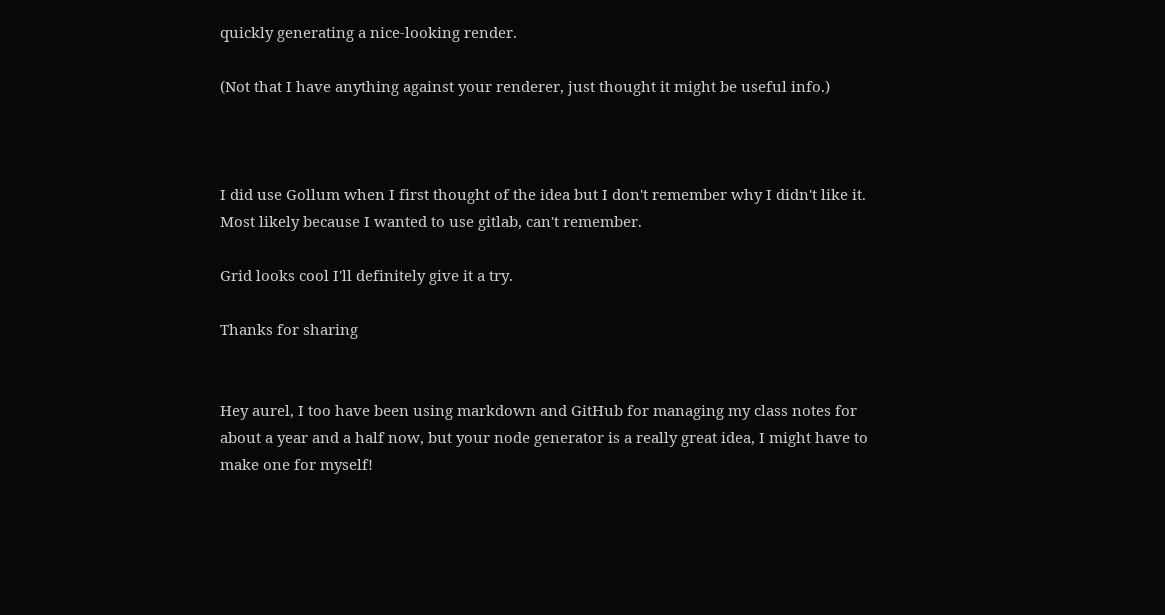quickly generating a nice-looking render.

(Not that I have anything against your renderer, just thought it might be useful info.)



I did use Gollum when I first thought of the idea but I don't remember why I didn't like it. Most likely because I wanted to use gitlab, can't remember.

Grid looks cool I'll definitely give it a try.

Thanks for sharing


Hey aurel, I too have been using markdown and GitHub for managing my class notes for about a year and a half now, but your node generator is a really great idea, I might have to make one for myself!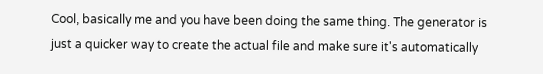Cool, basically me and you have been doing the same thing. The generator is just a quicker way to create the actual file and make sure it's automatically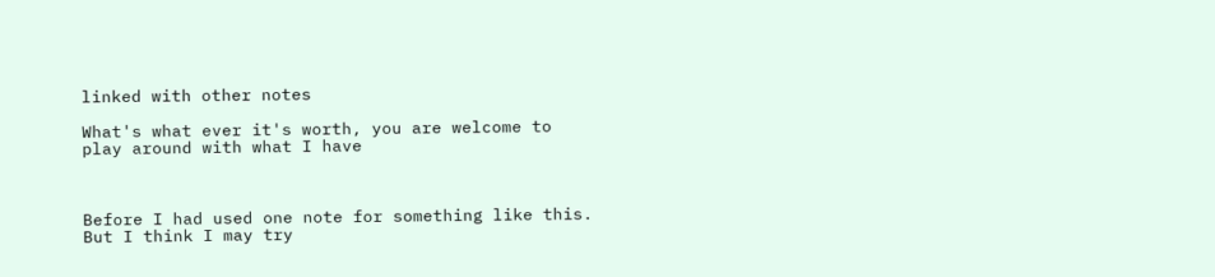linked with other notes

What's what ever it's worth, you are welcome to play around with what I have



Before I had used one note for something like this. But I think I may try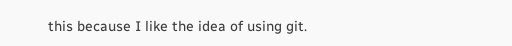this because I like the idea of using git.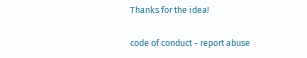Thanks for the idea!

code of conduct - report abuse